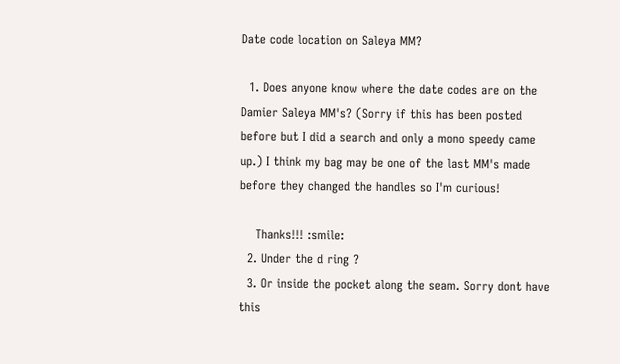Date code location on Saleya MM?

  1. Does anyone know where the date codes are on the Damier Saleya MM's? (Sorry if this has been posted before but I did a search and only a mono speedy came up.) I think my bag may be one of the last MM's made before they changed the handles so I'm curious!

    Thanks!!! :smile:
  2. Under the d ring ?
  3. Or inside the pocket along the seam. Sorry dont have this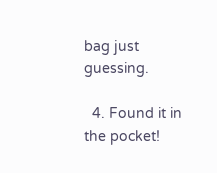bag just guessing.

  4. Found it in the pocket!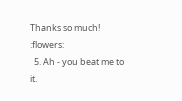Thanks so much! :flowers:
  5. Ah - you beat me to it.